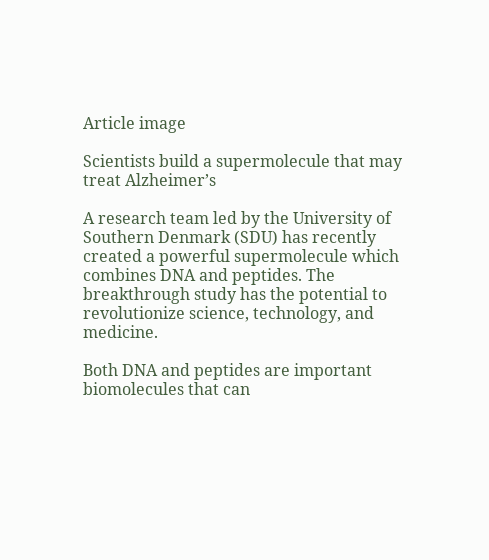Article image

Scientists build a supermolecule that may treat Alzheimer’s

A research team led by the University of Southern Denmark (SDU) has recently created a powerful supermolecule which combines DNA and peptides. The breakthrough study has the potential to revolutionize science, technology, and medicine.

Both DNA and peptides are important biomolecules that can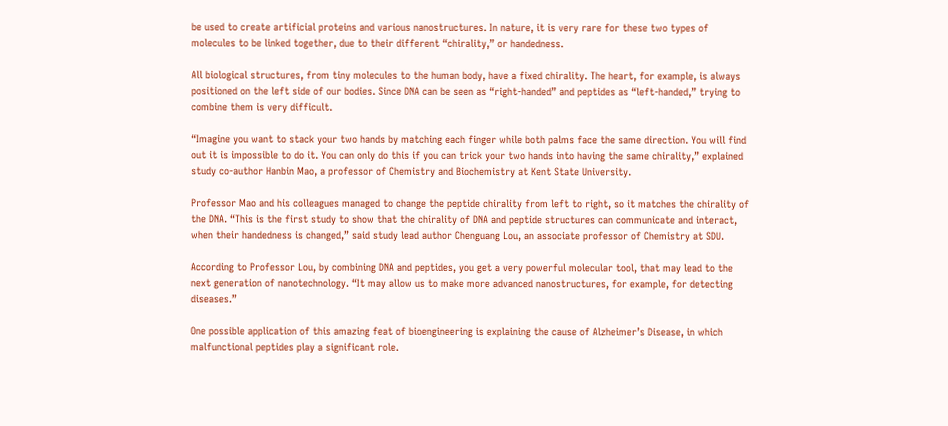be used to create artificial proteins and various nanostructures. In nature, it is very rare for these two types of molecules to be linked together, due to their different “chirality,” or handedness.

All biological structures, from tiny molecules to the human body, have a fixed chirality. The heart, for example, is always positioned on the left side of our bodies. Since DNA can be seen as “right-handed” and peptides as “left-handed,” trying to combine them is very difficult.

“Imagine you want to stack your two hands by matching each finger while both palms face the same direction. You will find out it is impossible to do it. You can only do this if you can trick your two hands into having the same chirality,” explained study co-author Hanbin Mao, a professor of Chemistry and Biochemistry at Kent State University.

Professor Mao and his colleagues managed to change the peptide chirality from left to right, so it matches the chirality of the DNA. “This is the first study to show that the chirality of DNA and peptide structures can communicate and interact, when their handedness is changed,” said study lead author Chenguang Lou, an associate professor of Chemistry at SDU.

According to Professor Lou, by combining DNA and peptides, you get a very powerful molecular tool, that may lead to the next generation of nanotechnology. “It may allow us to make more advanced nanostructures, for example, for detecting diseases.”

One possible application of this amazing feat of bioengineering is explaining the cause of Alzheimer’s Disease, in which malfunctional peptides play a significant role.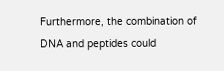Furthermore, the combination of DNA and peptides could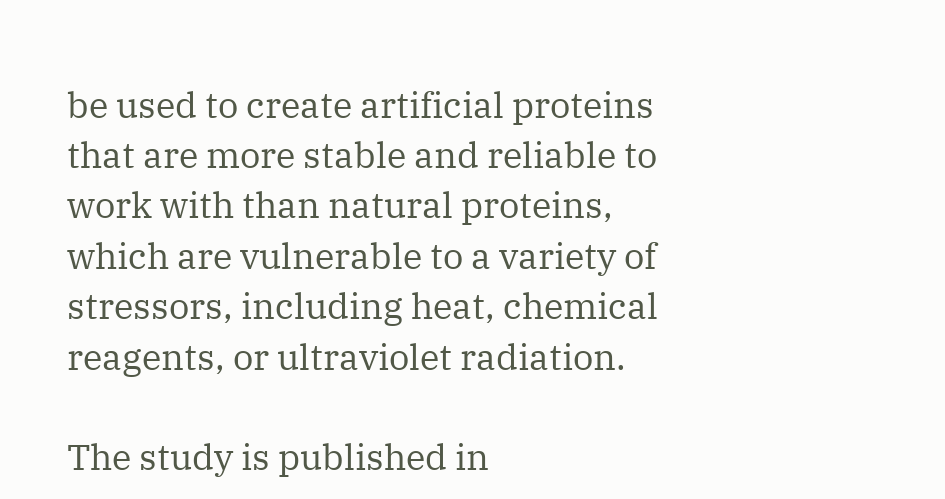be used to create artificial proteins that are more stable and reliable to work with than natural proteins, which are vulnerable to a variety of stressors, including heat, chemical reagents, or ultraviolet radiation.

The study is published in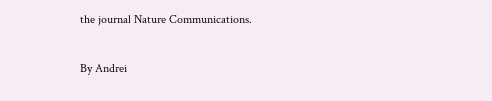the journal Nature Communications.

By Andrei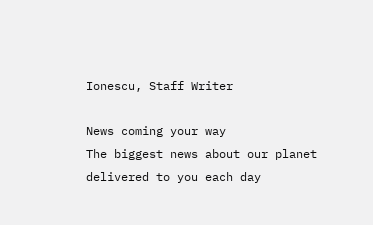Ionescu, Staff Writer

News coming your way
The biggest news about our planet delivered to you each day